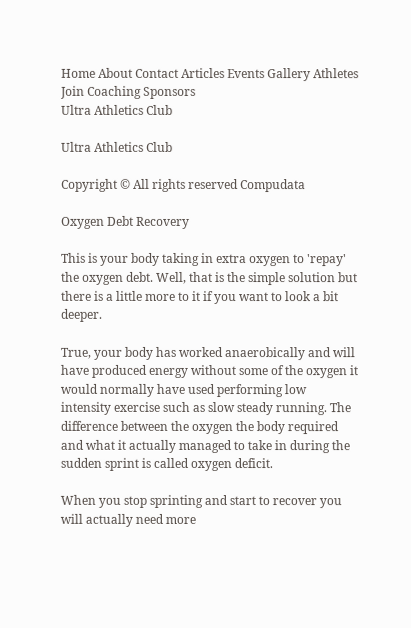Home About Contact Articles Events Gallery Athletes Join Coaching Sponsors
Ultra Athletics Club

Ultra Athletics Club

Copyright © All rights reserved Compudata

Oxygen Debt Recovery

This is your body taking in extra oxygen to 'repay' the oxygen debt. Well, that is the simple solution but there is a little more to it if you want to look a bit deeper.

True, your body has worked anaerobically and will have produced energy without some of the oxygen it would normally have used performing low intensity exercise such as slow steady running. The difference between the oxygen the body required and what it actually managed to take in during the sudden sprint is called oxygen deficit.

When you stop sprinting and start to recover you will actually need more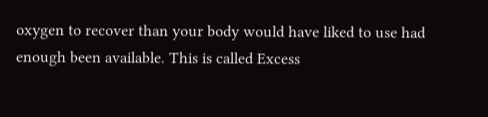oxygen to recover than your body would have liked to use had enough been available. This is called Excess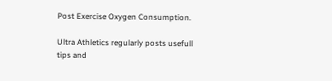Post Exercise Oxygen Consumption.

Ultra Athletics regularly posts usefull tips and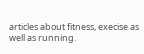articles about fitness, execise as well as running.